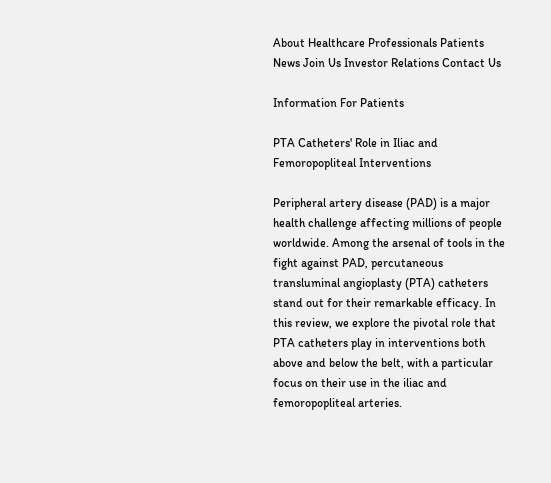About Healthcare Professionals Patients News Join Us Investor Relations Contact Us

Information For Patients

PTA Catheters' Role in Iliac and Femoropopliteal Interventions

Peripheral artery disease (PAD) is a major health challenge affecting millions of people worldwide. Among the arsenal of tools in the fight against PAD, percutaneous transluminal angioplasty (PTA) catheters stand out for their remarkable efficacy. In this review, we explore the pivotal role that PTA catheters play in interventions both above and below the belt, with a particular focus on their use in the iliac and femoropopliteal arteries.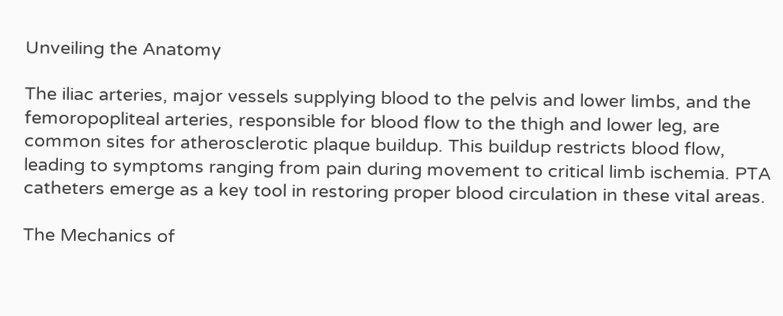Unveiling the Anatomy

The iliac arteries, major vessels supplying blood to the pelvis and lower limbs, and the femoropopliteal arteries, responsible for blood flow to the thigh and lower leg, are common sites for atherosclerotic plaque buildup. This buildup restricts blood flow, leading to symptoms ranging from pain during movement to critical limb ischemia. PTA catheters emerge as a key tool in restoring proper blood circulation in these vital areas.

The Mechanics of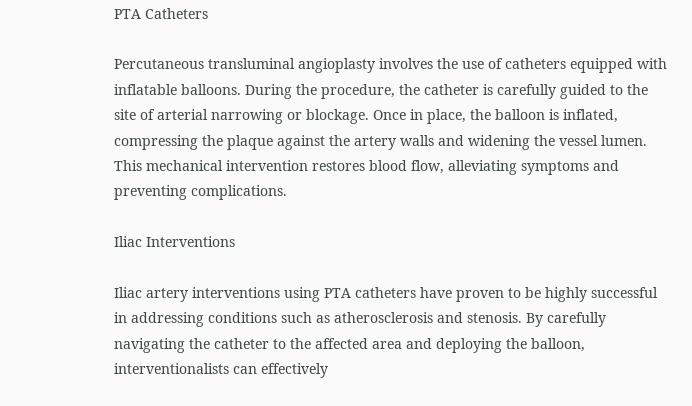PTA Catheters

Percutaneous transluminal angioplasty involves the use of catheters equipped with inflatable balloons. During the procedure, the catheter is carefully guided to the site of arterial narrowing or blockage. Once in place, the balloon is inflated, compressing the plaque against the artery walls and widening the vessel lumen. This mechanical intervention restores blood flow, alleviating symptoms and preventing complications.

Iliac Interventions

Iliac artery interventions using PTA catheters have proven to be highly successful in addressing conditions such as atherosclerosis and stenosis. By carefully navigating the catheter to the affected area and deploying the balloon, interventionalists can effectively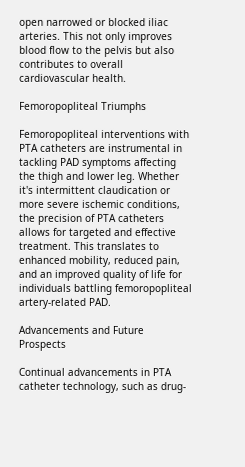open narrowed or blocked iliac arteries. This not only improves blood flow to the pelvis but also contributes to overall cardiovascular health.

Femoropopliteal Triumphs

Femoropopliteal interventions with PTA catheters are instrumental in tackling PAD symptoms affecting the thigh and lower leg. Whether it's intermittent claudication or more severe ischemic conditions, the precision of PTA catheters allows for targeted and effective treatment. This translates to enhanced mobility, reduced pain, and an improved quality of life for individuals battling femoropopliteal artery-related PAD.

Advancements and Future Prospects

Continual advancements in PTA catheter technology, such as drug-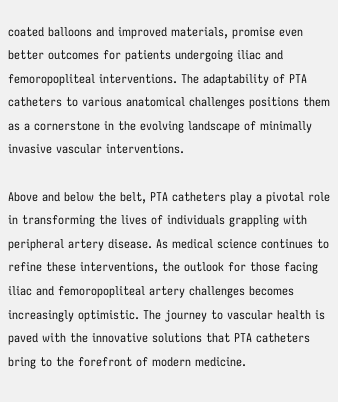coated balloons and improved materials, promise even better outcomes for patients undergoing iliac and femoropopliteal interventions. The adaptability of PTA catheters to various anatomical challenges positions them as a cornerstone in the evolving landscape of minimally invasive vascular interventions.

Above and below the belt, PTA catheters play a pivotal role in transforming the lives of individuals grappling with peripheral artery disease. As medical science continues to refine these interventions, the outlook for those facing iliac and femoropopliteal artery challenges becomes increasingly optimistic. The journey to vascular health is paved with the innovative solutions that PTA catheters bring to the forefront of modern medicine.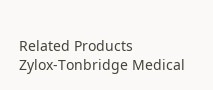Related Products
Zylox-Tonbridge Medical